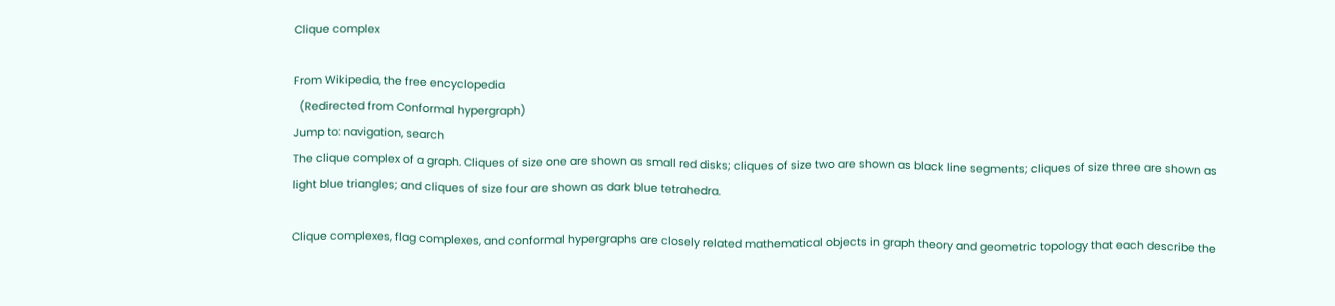Clique complex

From Wikipedia, the free encyclopedia
  (Redirected from Conformal hypergraph)
Jump to: navigation, search
The clique complex of a graph. Cliques of size one are shown as small red disks; cliques of size two are shown as black line segments; cliques of size three are shown as light blue triangles; and cliques of size four are shown as dark blue tetrahedra.

Clique complexes, flag complexes, and conformal hypergraphs are closely related mathematical objects in graph theory and geometric topology that each describe the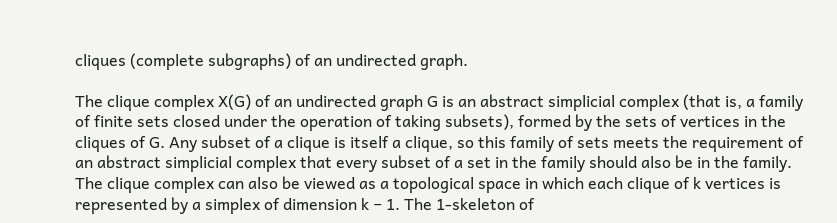cliques (complete subgraphs) of an undirected graph.

The clique complex X(G) of an undirected graph G is an abstract simplicial complex (that is, a family of finite sets closed under the operation of taking subsets), formed by the sets of vertices in the cliques of G. Any subset of a clique is itself a clique, so this family of sets meets the requirement of an abstract simplicial complex that every subset of a set in the family should also be in the family. The clique complex can also be viewed as a topological space in which each clique of k vertices is represented by a simplex of dimension k − 1. The 1-skeleton of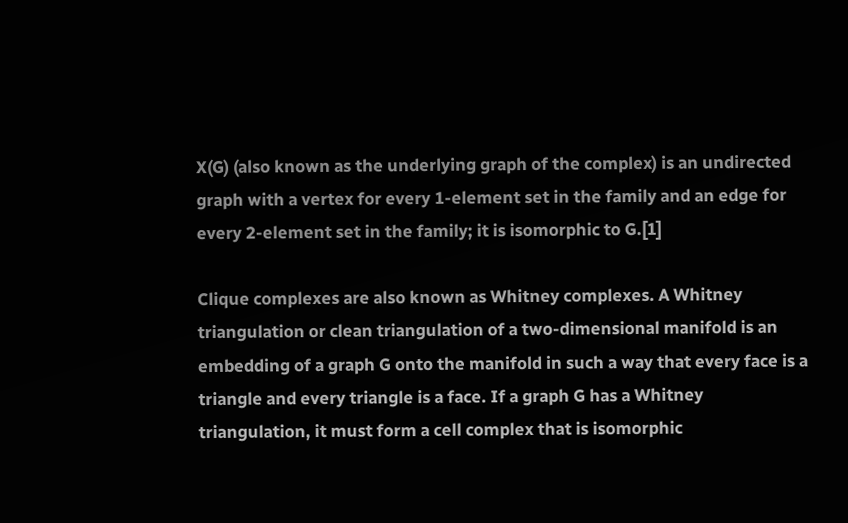X(G) (also known as the underlying graph of the complex) is an undirected graph with a vertex for every 1-element set in the family and an edge for every 2-element set in the family; it is isomorphic to G.[1]

Clique complexes are also known as Whitney complexes. A Whitney triangulation or clean triangulation of a two-dimensional manifold is an embedding of a graph G onto the manifold in such a way that every face is a triangle and every triangle is a face. If a graph G has a Whitney triangulation, it must form a cell complex that is isomorphic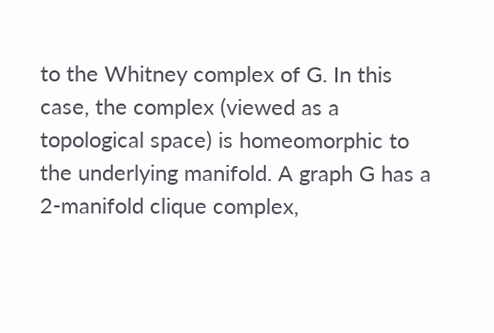to the Whitney complex of G. In this case, the complex (viewed as a topological space) is homeomorphic to the underlying manifold. A graph G has a 2-manifold clique complex,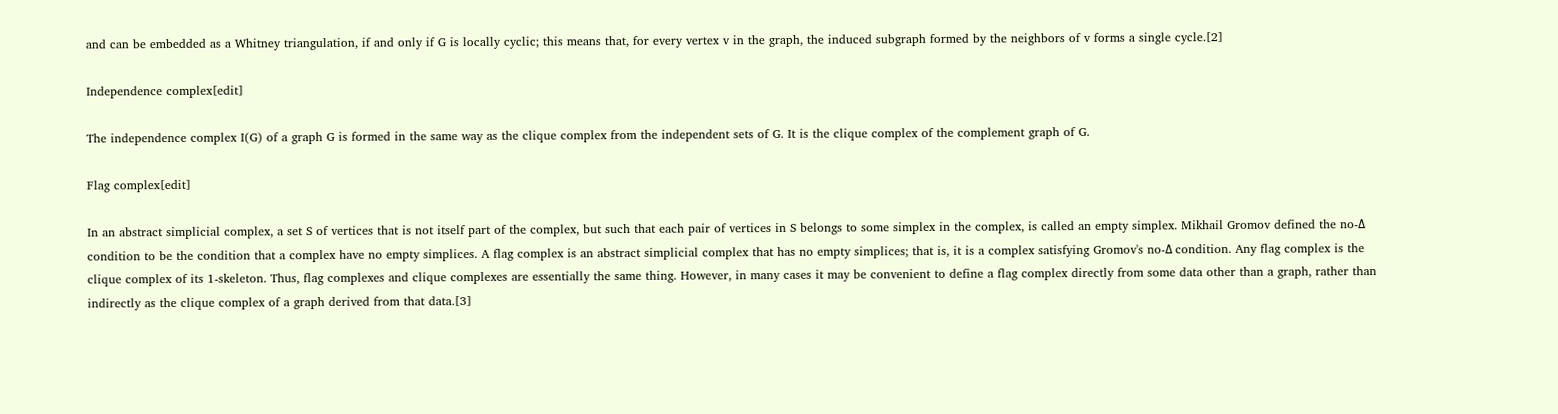and can be embedded as a Whitney triangulation, if and only if G is locally cyclic; this means that, for every vertex v in the graph, the induced subgraph formed by the neighbors of v forms a single cycle.[2]

Independence complex[edit]

The independence complex I(G) of a graph G is formed in the same way as the clique complex from the independent sets of G. It is the clique complex of the complement graph of G.

Flag complex[edit]

In an abstract simplicial complex, a set S of vertices that is not itself part of the complex, but such that each pair of vertices in S belongs to some simplex in the complex, is called an empty simplex. Mikhail Gromov defined the no-Δ condition to be the condition that a complex have no empty simplices. A flag complex is an abstract simplicial complex that has no empty simplices; that is, it is a complex satisfying Gromov's no-Δ condition. Any flag complex is the clique complex of its 1-skeleton. Thus, flag complexes and clique complexes are essentially the same thing. However, in many cases it may be convenient to define a flag complex directly from some data other than a graph, rather than indirectly as the clique complex of a graph derived from that data.[3]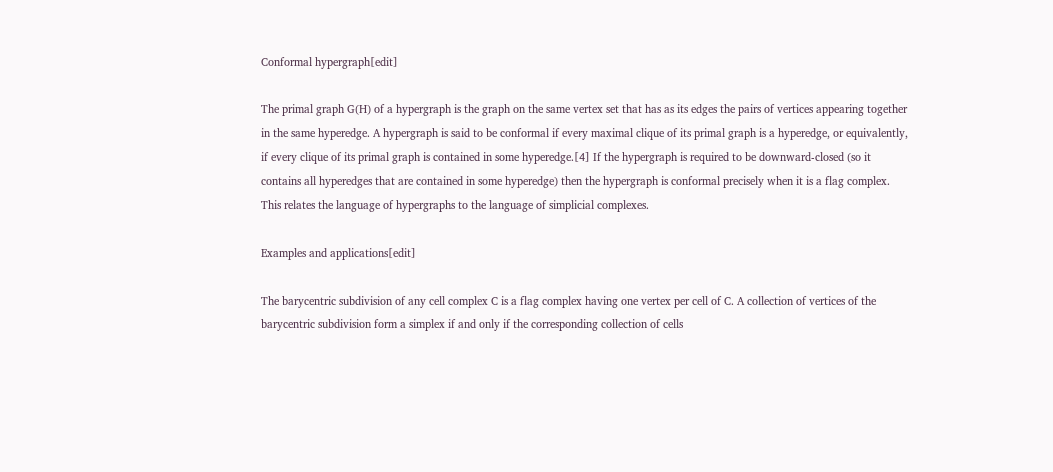Conformal hypergraph[edit]

The primal graph G(H) of a hypergraph is the graph on the same vertex set that has as its edges the pairs of vertices appearing together in the same hyperedge. A hypergraph is said to be conformal if every maximal clique of its primal graph is a hyperedge, or equivalently, if every clique of its primal graph is contained in some hyperedge.[4] If the hypergraph is required to be downward-closed (so it contains all hyperedges that are contained in some hyperedge) then the hypergraph is conformal precisely when it is a flag complex. This relates the language of hypergraphs to the language of simplicial complexes.

Examples and applications[edit]

The barycentric subdivision of any cell complex C is a flag complex having one vertex per cell of C. A collection of vertices of the barycentric subdivision form a simplex if and only if the corresponding collection of cells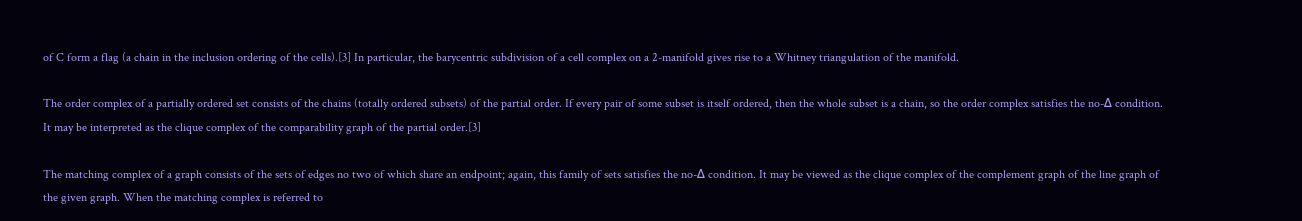of C form a flag (a chain in the inclusion ordering of the cells).[3] In particular, the barycentric subdivision of a cell complex on a 2-manifold gives rise to a Whitney triangulation of the manifold.

The order complex of a partially ordered set consists of the chains (totally ordered subsets) of the partial order. If every pair of some subset is itself ordered, then the whole subset is a chain, so the order complex satisfies the no-Δ condition. It may be interpreted as the clique complex of the comparability graph of the partial order.[3]

The matching complex of a graph consists of the sets of edges no two of which share an endpoint; again, this family of sets satisfies the no-Δ condition. It may be viewed as the clique complex of the complement graph of the line graph of the given graph. When the matching complex is referred to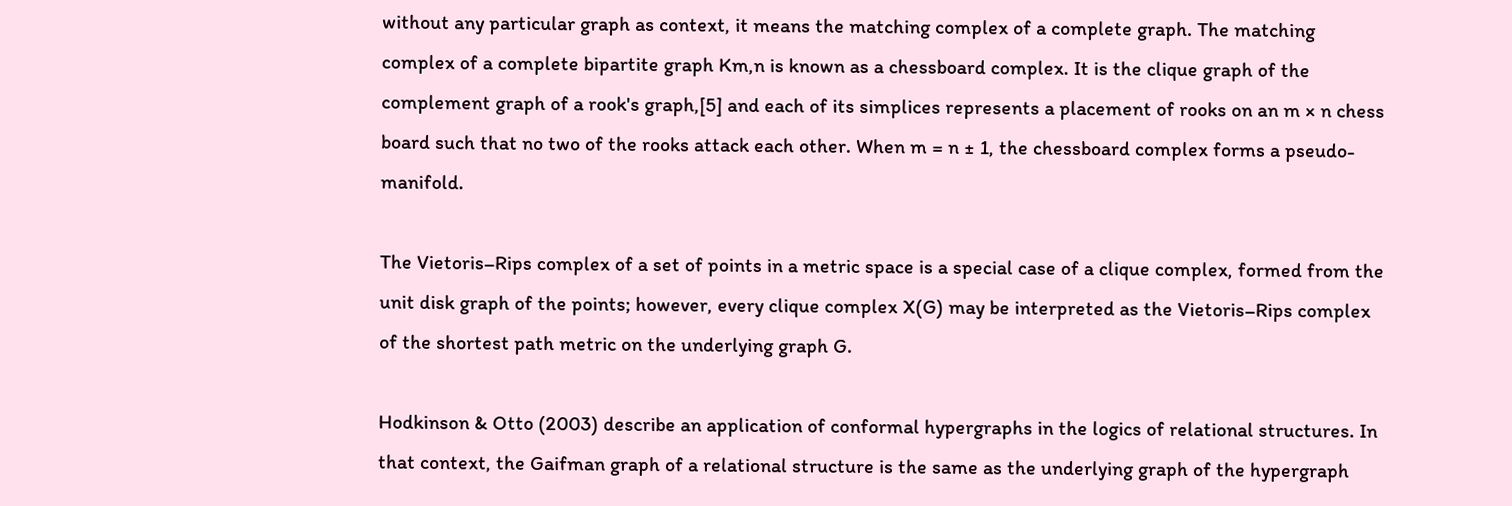without any particular graph as context, it means the matching complex of a complete graph. The matching complex of a complete bipartite graph Km,n is known as a chessboard complex. It is the clique graph of the complement graph of a rook's graph,[5] and each of its simplices represents a placement of rooks on an m × n chess board such that no two of the rooks attack each other. When m = n ± 1, the chessboard complex forms a pseudo-manifold.

The Vietoris–Rips complex of a set of points in a metric space is a special case of a clique complex, formed from the unit disk graph of the points; however, every clique complex X(G) may be interpreted as the Vietoris–Rips complex of the shortest path metric on the underlying graph G.

Hodkinson & Otto (2003) describe an application of conformal hypergraphs in the logics of relational structures. In that context, the Gaifman graph of a relational structure is the same as the underlying graph of the hypergraph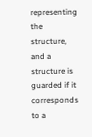representing the structure, and a structure is guarded if it corresponds to a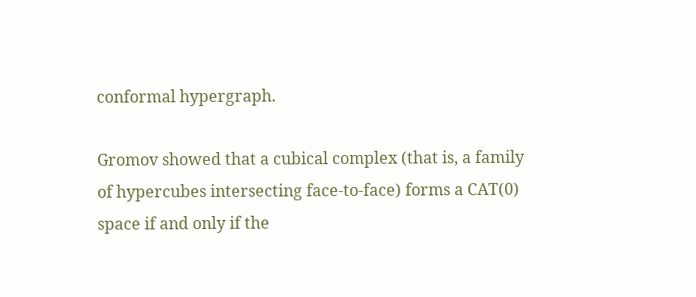conformal hypergraph.

Gromov showed that a cubical complex (that is, a family of hypercubes intersecting face-to-face) forms a CAT(0) space if and only if the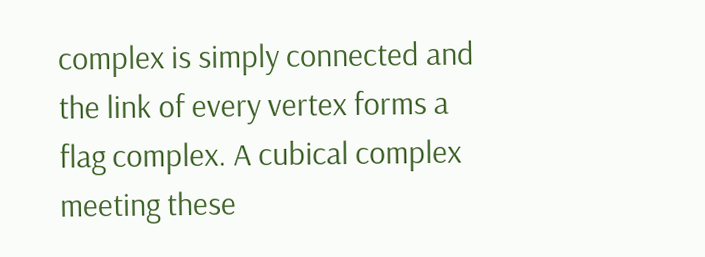complex is simply connected and the link of every vertex forms a flag complex. A cubical complex meeting these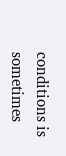conditions is sometimes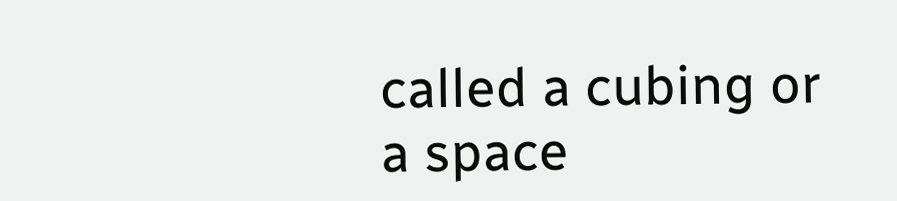called a cubing or a space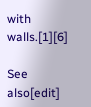with walls.[1][6]

See also[edit]